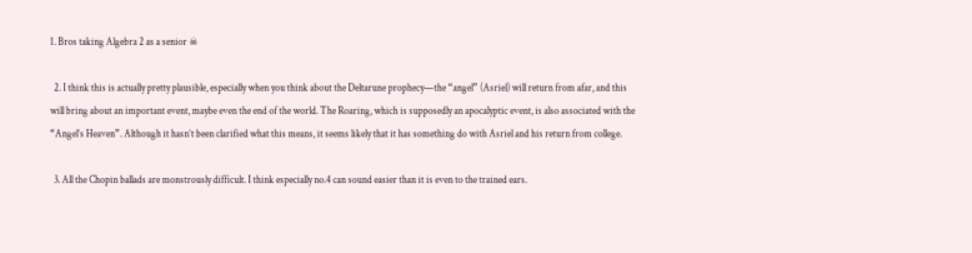1. Bros taking Algebra 2 as a senior ☠

  2. I think this is actually pretty plausible, especially when you think about the Deltarune prophecy—the “angel” (Asriel) will return from afar, and this will bring about an important event, maybe even the end of the world. The Roaring, which is supposedly an apocalyptic event, is also associated with the “Angel’s Heaven”. Although it hasn’t been clarified what this means, it seems likely that it has something do with Asriel and his return from college.

  3. All the Chopin ballads are monstrously difficult. I think especially no.4 can sound easier than it is even to the trained ears.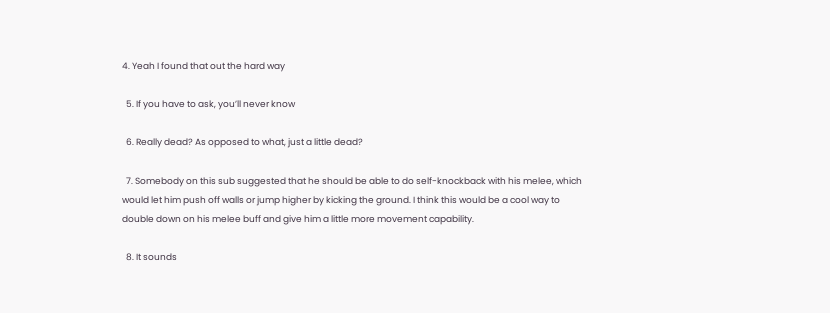4. Yeah I found that out the hard way

  5. If you have to ask, you’ll never know

  6. Really dead? As opposed to what, just a little dead?

  7. Somebody on this sub suggested that he should be able to do self-knockback with his melee, which would let him push off walls or jump higher by kicking the ground. I think this would be a cool way to double down on his melee buff and give him a little more movement capability.

  8. It sounds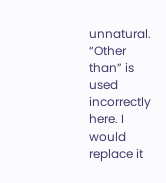unnatural. “Other than” is used incorrectly here. I would replace it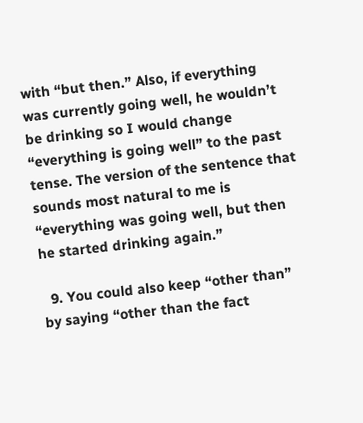with “but then.” Also, if everything was currently going well, he wouldn’t be drinking so I would change “everything is going well” to the past tense. The version of the sentence that sounds most natural to me is “everything was going well, but then he started drinking again.”

  9. You could also keep “other than” by saying “other than the fact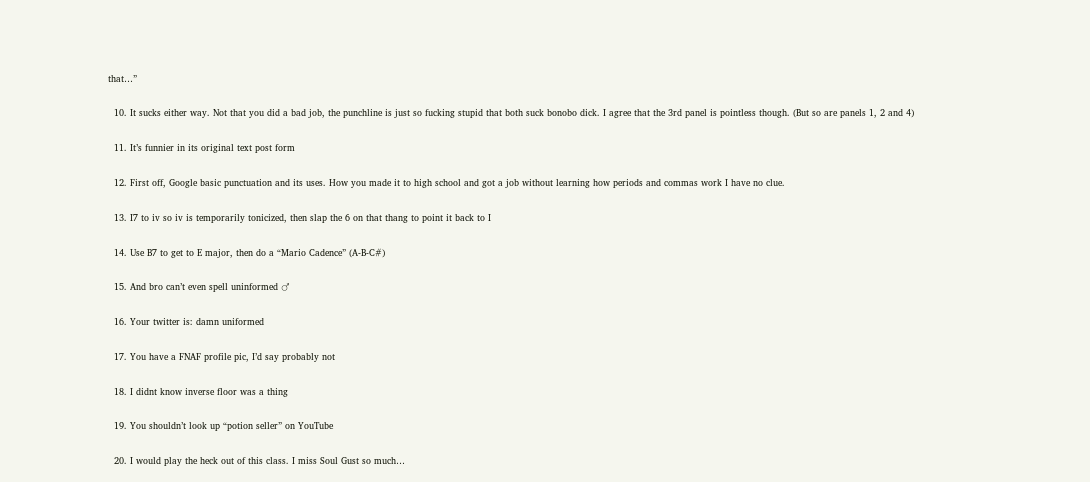that…”

  10. It sucks either way. Not that you did a bad job, the punchline is just so fucking stupid that both suck bonobo dick. I agree that the 3rd panel is pointless though. (But so are panels 1, 2 and 4)

  11. It’s funnier in its original text post form

  12. First off, Google basic punctuation and its uses. How you made it to high school and got a job without learning how periods and commas work I have no clue.

  13. I7 to iv so iv is temporarily tonicized, then slap the 6 on that thang to point it back to I

  14. Use B7 to get to E major, then do a “Mario Cadence” (A-B-C#)

  15. And bro can’t even spell uninformed ♂

  16. Your twitter is: damn uniformed

  17. You have a FNAF profile pic, I’d say probably not

  18. I didnt know inverse floor was a thing

  19. You shouldn’t look up “potion seller” on YouTube

  20. I would play the heck out of this class. I miss Soul Gust so much…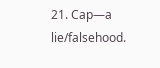21. Cap—a lie/falsehood.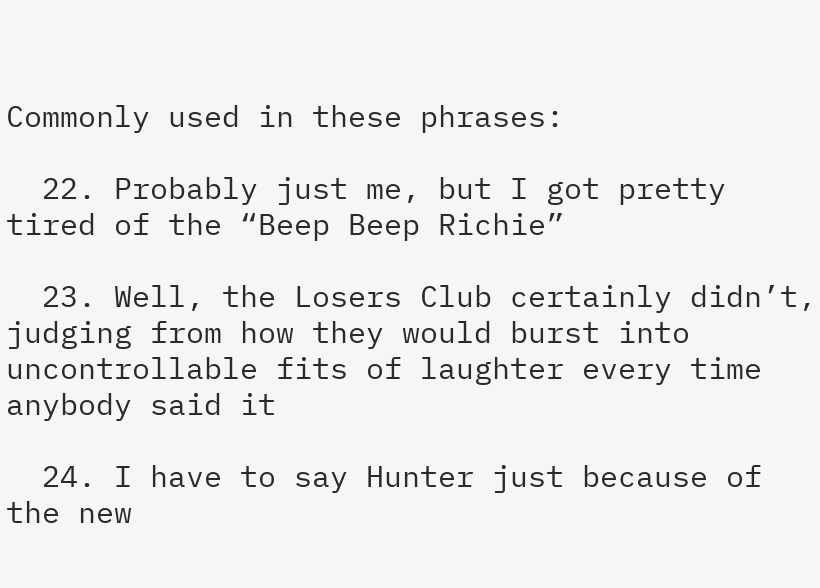Commonly used in these phrases:

  22. Probably just me, but I got pretty tired of the “Beep Beep Richie”

  23. Well, the Losers Club certainly didn’t, judging from how they would burst into uncontrollable fits of laughter every time anybody said it

  24. I have to say Hunter just because of the new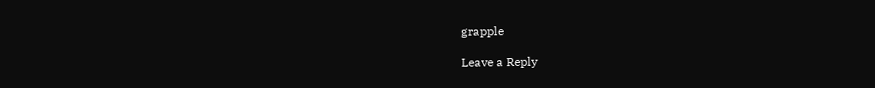grapple

Leave a Reply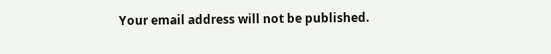Your email address will not be published.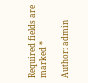Required fields are marked *

Author: admin